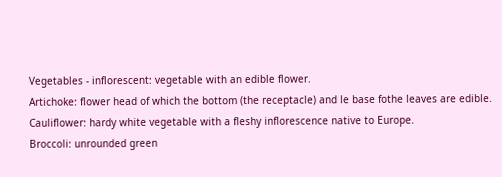Vegetables - inflorescent: vegetable with an edible flower.
Artichoke: flower head of which the bottom (the receptacle) and le base fothe leaves are edible.
Cauliflower: hardy white vegetable with a fleshy inflorescence native to Europe.
Broccoli: unrounded green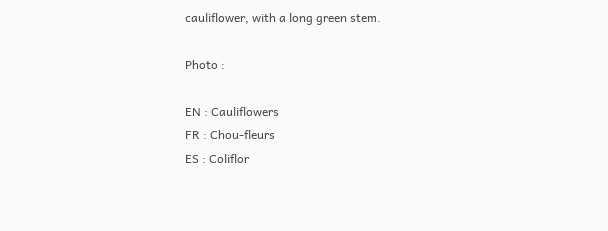cauliflower, with a long green stem.

Photo :

EN : Cauliflowers
FR : Chou-fleurs
ES : Coliflor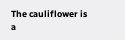The cauliflower is a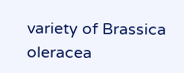variety of Brassica oleracea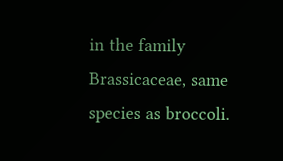in the family Brassicaceae, same species as broccoli.